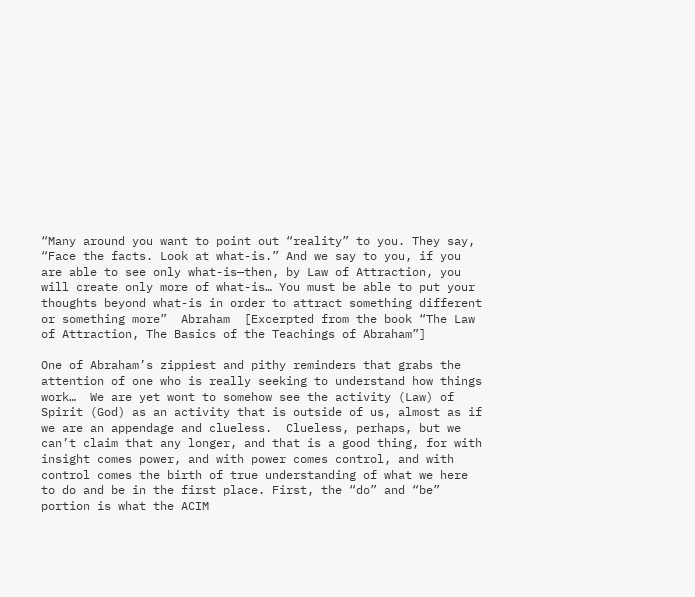“Many around you want to point out “reality” to you. They say, “Face the facts. Look at what-is.” And we say to you, if you are able to see only what-is—then, by Law of Attraction, you will create only more of what-is… You must be able to put your thoughts beyond what-is in order to attract something different or something more”  Abraham  [Excerpted from the book “The Law of Attraction, The Basics of the Teachings of Abraham”]

One of Abraham’s zippiest and pithy reminders that grabs the attention of one who is really seeking to understand how things work…  We are yet wont to somehow see the activity (Law) of Spirit (God) as an activity that is outside of us, almost as if we are an appendage and clueless.  Clueless, perhaps, but we can’t claim that any longer, and that is a good thing, for with insight comes power, and with power comes control, and with control comes the birth of true understanding of what we here to do and be in the first place. First, the “do” and “be” portion is what the ACIM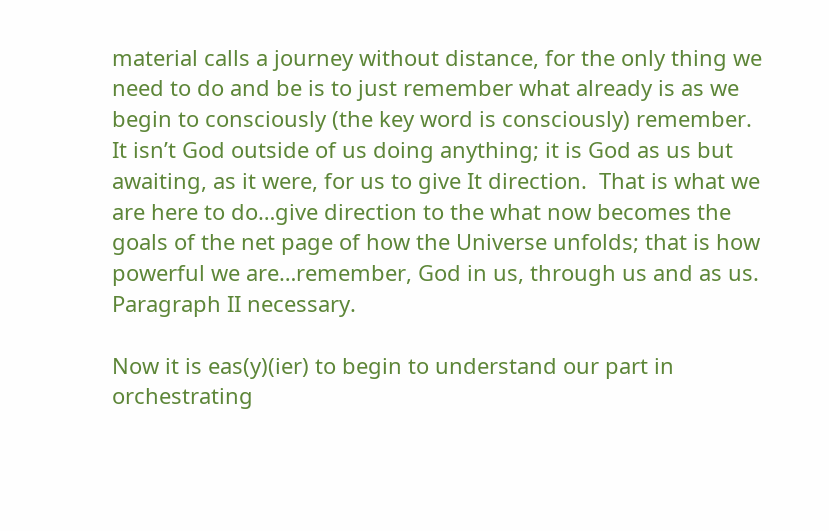material calls a journey without distance, for the only thing we need to do and be is to just remember what already is as we begin to consciously (the key word is consciously) remember.  It isn’t God outside of us doing anything; it is God as us but awaiting, as it were, for us to give It direction.  That is what we are here to do…give direction to the what now becomes the goals of the net page of how the Universe unfolds; that is how powerful we are…remember, God in us, through us and as us.  Paragraph II necessary.

Now it is eas(y)(ier) to begin to understand our part in orchestrating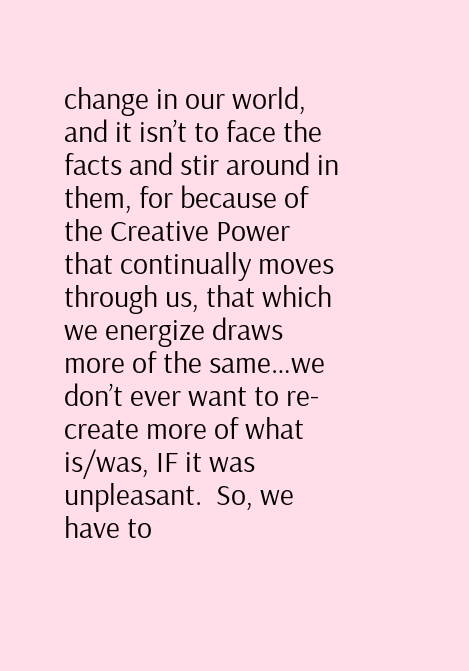change in our world, and it isn’t to face the facts and stir around in them, for because of the Creative Power that continually moves through us, that which we energize draws more of the same…we don’t ever want to re-create more of what is/was, IF it was unpleasant.  So, we have to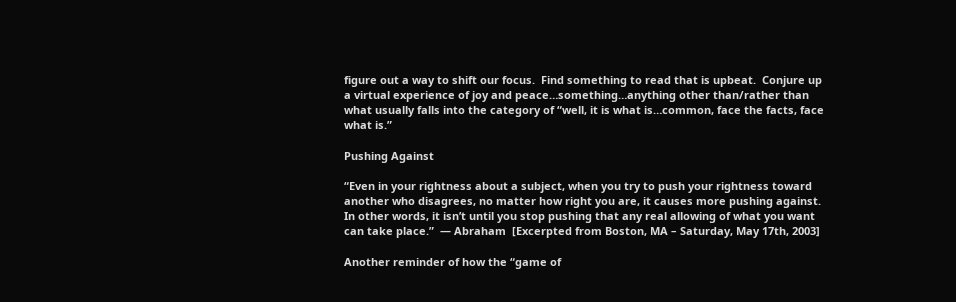figure out a way to shift our focus.  Find something to read that is upbeat.  Conjure up a virtual experience of joy and peace…something…anything other than/rather than what usually falls into the category of “well, it is what is…common, face the facts, face what is.”

Pushing Against

“Even in your rightness about a subject, when you try to push your rightness toward another who disagrees, no matter how right you are, it causes more pushing against. In other words, it isn’t until you stop pushing that any real allowing of what you want can take place.”  — Abraham  [Excerpted from Boston, MA – Saturday, May 17th, 2003]

Another reminder of how the “game of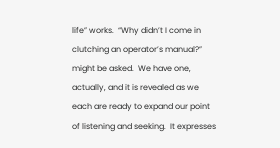life” works.  “Why didn’t I come in clutching an operator’s manual?” might be asked.  We have one, actually, and it is revealed as we each are ready to expand our point of listening and seeking.  It expresses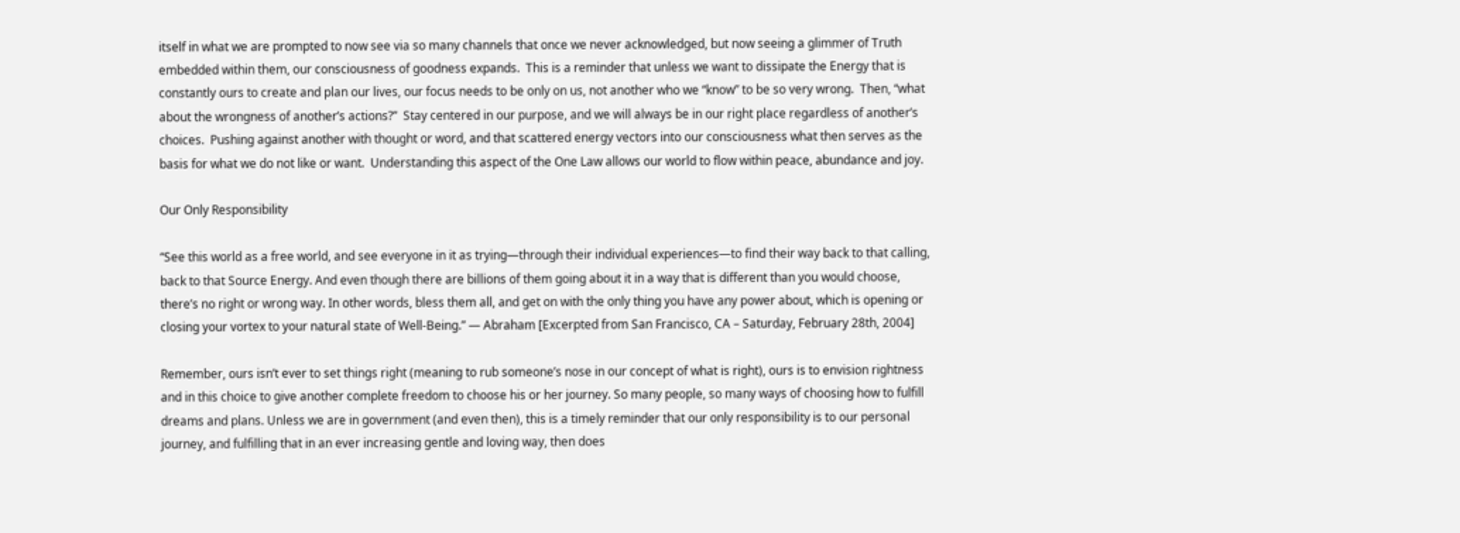itself in what we are prompted to now see via so many channels that once we never acknowledged, but now seeing a glimmer of Truth embedded within them, our consciousness of goodness expands.  This is a reminder that unless we want to dissipate the Energy that is constantly ours to create and plan our lives, our focus needs to be only on us, not another who we “know” to be so very wrong.  Then, “what about the wrongness of another’s actions?”  Stay centered in our purpose, and we will always be in our right place regardless of another’s choices.  Pushing against another with thought or word, and that scattered energy vectors into our consciousness what then serves as the basis for what we do not like or want.  Understanding this aspect of the One Law allows our world to flow within peace, abundance and joy.

Our Only Responsibility

“See this world as a free world, and see everyone in it as trying—through their individual experiences—to find their way back to that calling, back to that Source Energy. And even though there are billions of them going about it in a way that is different than you would choose, there’s no right or wrong way. In other words, bless them all, and get on with the only thing you have any power about, which is opening or closing your vortex to your natural state of Well-Being.” — Abraham [Excerpted from San Francisco, CA – Saturday, February 28th, 2004]

Remember, ours isn’t ever to set things right (meaning to rub someone’s nose in our concept of what is right), ours is to envision rightness and in this choice to give another complete freedom to choose his or her journey. So many people, so many ways of choosing how to fulfill dreams and plans. Unless we are in government (and even then), this is a timely reminder that our only responsibility is to our personal journey, and fulfilling that in an ever increasing gentle and loving way, then does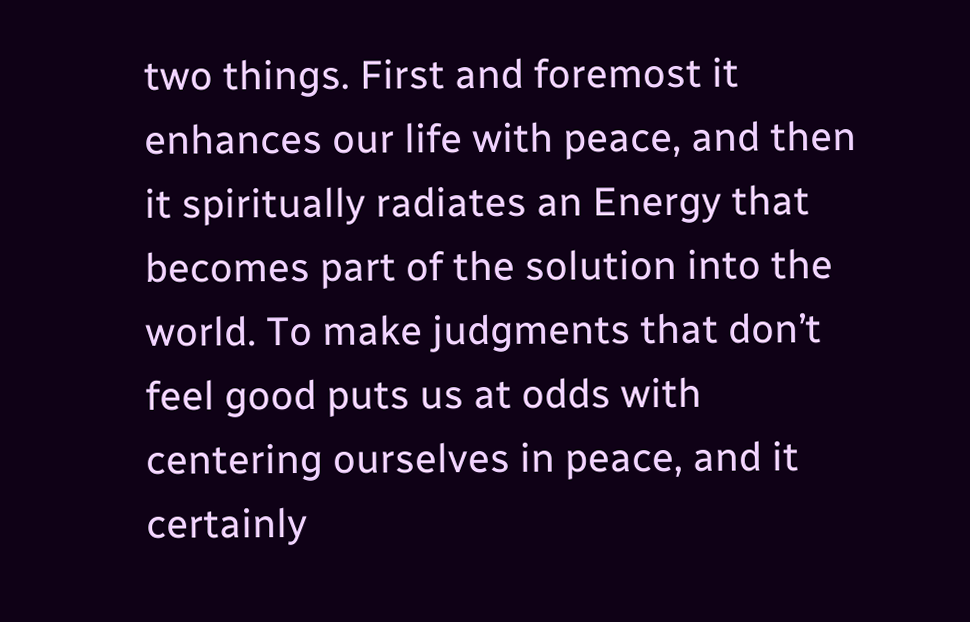two things. First and foremost it enhances our life with peace, and then it spiritually radiates an Energy that becomes part of the solution into the world. To make judgments that don’t feel good puts us at odds with centering ourselves in peace, and it certainly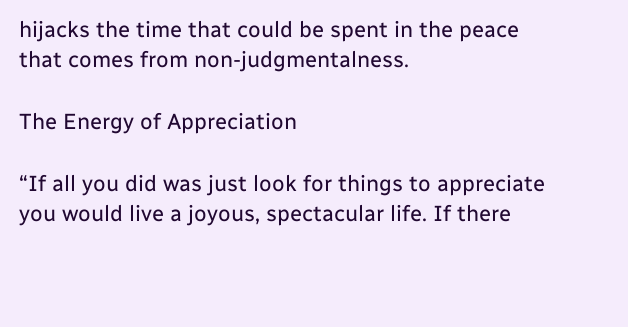hijacks the time that could be spent in the peace that comes from non-judgmentalness.

The Energy of Appreciation

“If all you did was just look for things to appreciate you would live a joyous, spectacular life. If there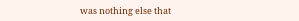was nothing else that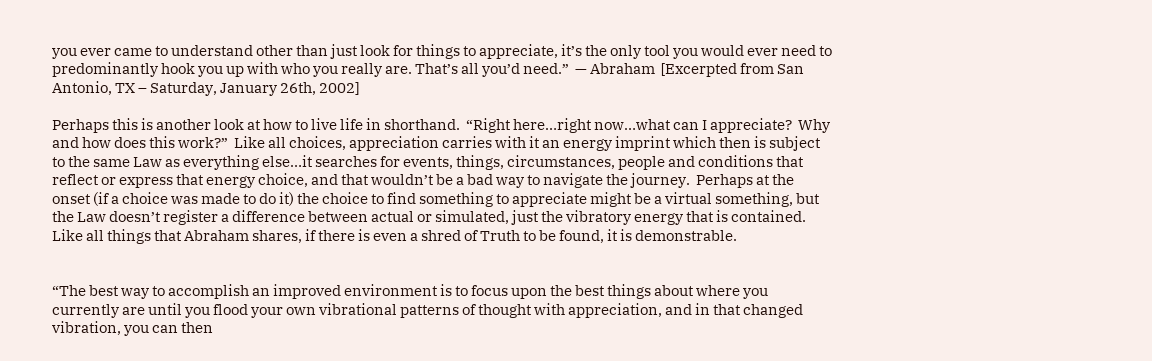you ever came to understand other than just look for things to appreciate, it’s the only tool you would ever need to predominantly hook you up with who you really are. That’s all you’d need.”  — Abraham  [Excerpted from San Antonio, TX – Saturday, January 26th, 2002]

Perhaps this is another look at how to live life in shorthand.  “Right here…right now…what can I appreciate?  Why and how does this work?”  Like all choices, appreciation carries with it an energy imprint which then is subject to the same Law as everything else…it searches for events, things, circumstances, people and conditions that reflect or express that energy choice, and that wouldn’t be a bad way to navigate the journey.  Perhaps at the onset (if a choice was made to do it) the choice to find something to appreciate might be a virtual something, but the Law doesn’t register a difference between actual or simulated, just the vibratory energy that is contained.  Like all things that Abraham shares, if there is even a shred of Truth to be found, it is demonstrable.


“The best way to accomplish an improved environment is to focus upon the best things about where you currently are until you flood your own vibrational patterns of thought with appreciation, and in that changed vibration, you can then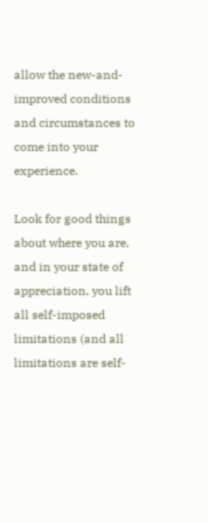allow the new-and-improved conditions and circumstances to come into your experience.

Look for good things about where you are, and in your state of appreciation, you lift all self-imposed limitations (and all limitations are self-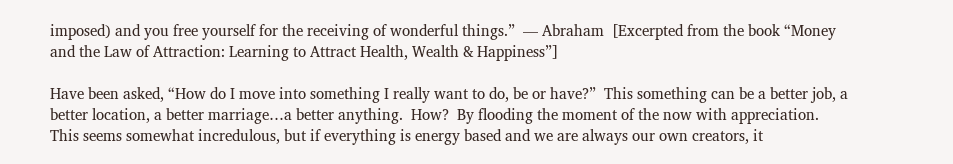imposed) and you free yourself for the receiving of wonderful things.”  — Abraham  [Excerpted from the book “Money and the Law of Attraction: Learning to Attract Health, Wealth & Happiness”]

Have been asked, “How do I move into something I really want to do, be or have?”  This something can be a better job, a better location, a better marriage…a better anything.  How?  By flooding the moment of the now with appreciation.  This seems somewhat incredulous, but if everything is energy based and we are always our own creators, it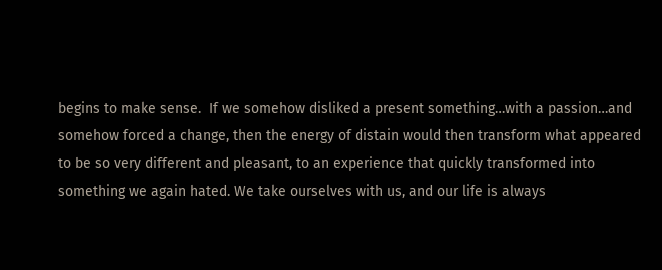begins to make sense.  If we somehow disliked a present something…with a passion…and somehow forced a change, then the energy of distain would then transform what appeared to be so very different and pleasant, to an experience that quickly transformed into something we again hated. We take ourselves with us, and our life is always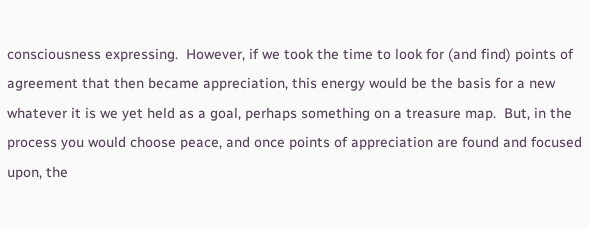consciousness expressing.  However, if we took the time to look for (and find) points of agreement that then became appreciation, this energy would be the basis for a new whatever it is we yet held as a goal, perhaps something on a treasure map.  But, in the process you would choose peace, and once points of appreciation are found and focused upon, the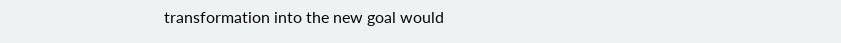transformation into the new goal would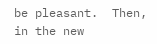be pleasant.  Then, in the new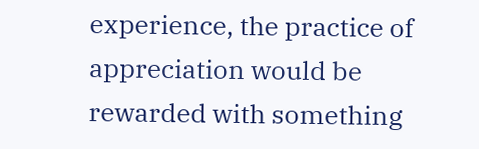experience, the practice of appreciation would be rewarded with something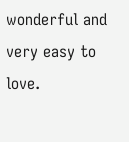wonderful and very easy to love.